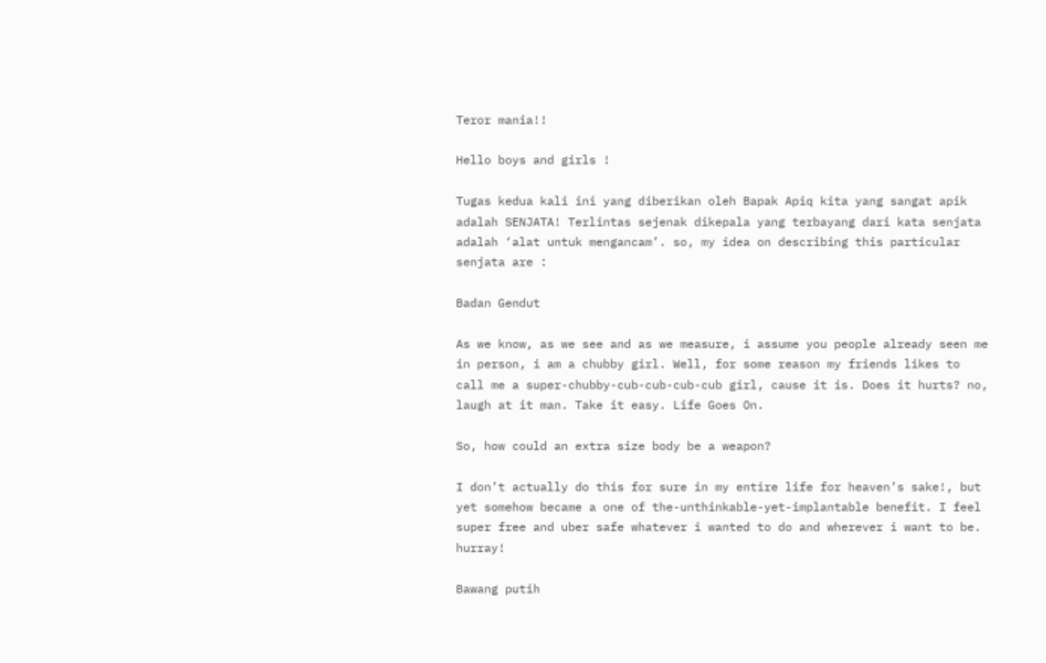Teror mania!!

Hello boys and girls !

Tugas kedua kali ini yang diberikan oleh Bapak Apiq kita yang sangat apik adalah SENJATA! Terlintas sejenak dikepala yang terbayang dari kata senjata adalah ‘alat untuk mengancam’. so, my idea on describing this particular senjata are :

Badan Gendut

As we know, as we see and as we measure, i assume you people already seen me in person, i am a chubby girl. Well, for some reason my friends likes to call me a super-chubby-cub-cub-cub-cub girl, cause it is. Does it hurts? no, laugh at it man. Take it easy. Life Goes On.

So, how could an extra size body be a weapon?

I don’t actually do this for sure in my entire life for heaven’s sake!, but yet somehow became a one of the-unthinkable-yet-implantable benefit. I feel super free and uber safe whatever i wanted to do and wherever i want to be. hurray!

Bawang putih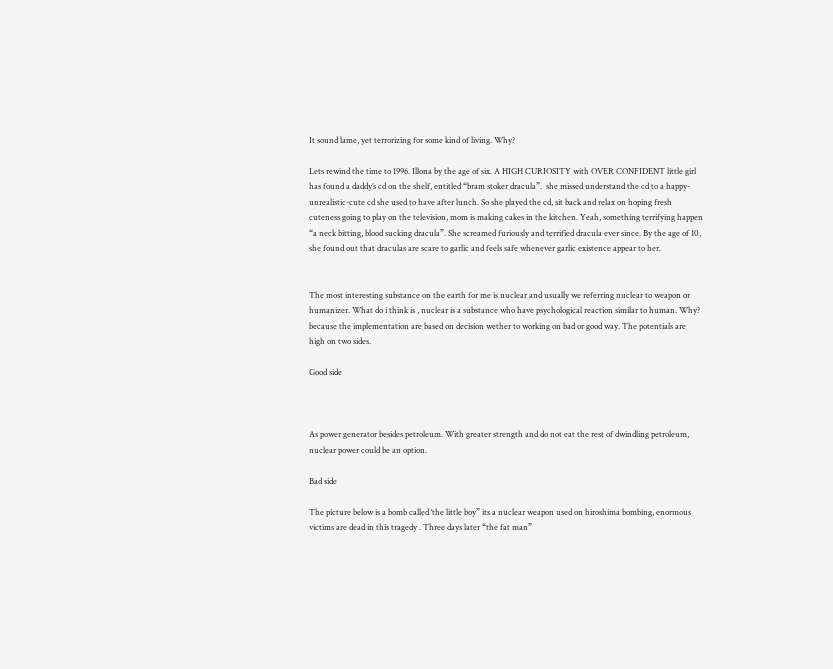It sound lame, yet terrorizing for some kind of living. Why?

Lets rewind the time to 1996. Illona by the age of six. A HIGH CURIOSITY with OVER CONFIDENT little girl has found a daddy’s cd on the shelf, entitled “bram stoker dracula”.  she missed understand the cd to a happy-unrealistic-cute cd she used to have after lunch. So she played the cd, sit back and relax on hoping fresh cuteness going to play on the television, mom is making cakes in the kitchen. Yeah, something terrifying happen “a neck bitting, blood sucking dracula”. She screamed furiously and terrified dracula ever since. By the age of 10, she found out that draculas are scare to garlic and feels safe whenever garlic existence appear to her.


The most interesting substance on the earth for me is nuclear and usually we referring nuclear to weapon or humanizer. What do i think is , nuclear is a substance who have psychological reaction similar to human. Why? because the implementation are based on decision wether to working on bad or good way. The potentials are high on two sides.

Good side



As power generator besides petroleum. With greater strength and do not eat the rest of dwindling petroleum, nuclear power could be an option.

Bad side

The picture below is a bomb called ‘the little boy” its a nuclear weapon used on hiroshima bombing, enormous victims are dead in this tragedy . Three days later “the fat man”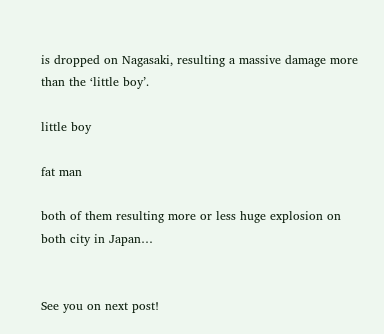is dropped on Nagasaki, resulting a massive damage more than the ‘little boy’.

little boy

fat man

both of them resulting more or less huge explosion on both city in Japan…


See you on next post!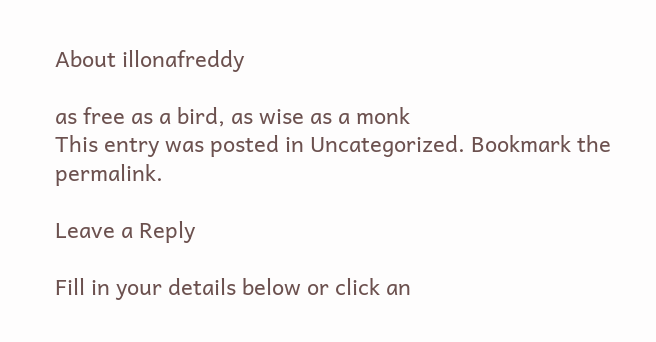About illonafreddy

as free as a bird, as wise as a monk
This entry was posted in Uncategorized. Bookmark the permalink.

Leave a Reply

Fill in your details below or click an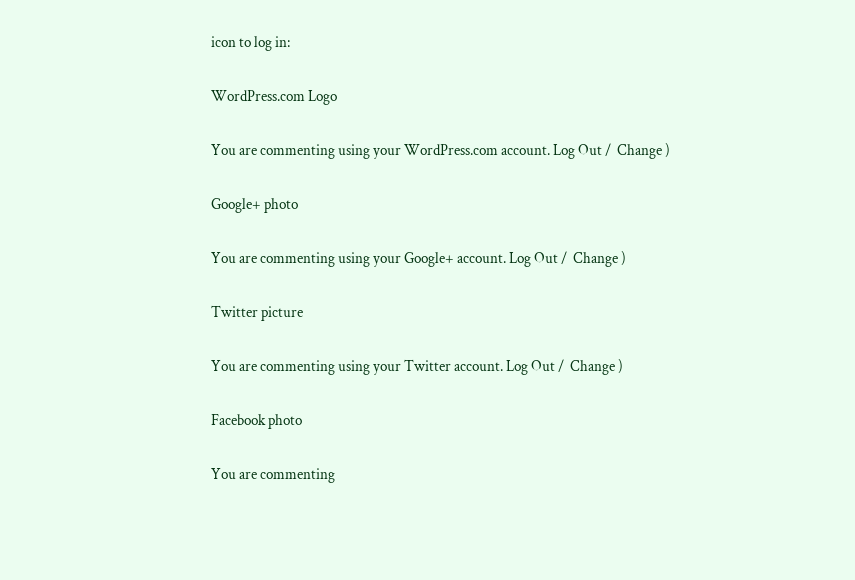icon to log in:

WordPress.com Logo

You are commenting using your WordPress.com account. Log Out /  Change )

Google+ photo

You are commenting using your Google+ account. Log Out /  Change )

Twitter picture

You are commenting using your Twitter account. Log Out /  Change )

Facebook photo

You are commenting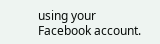using your Facebook account.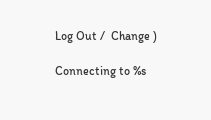Log Out /  Change )

Connecting to %s